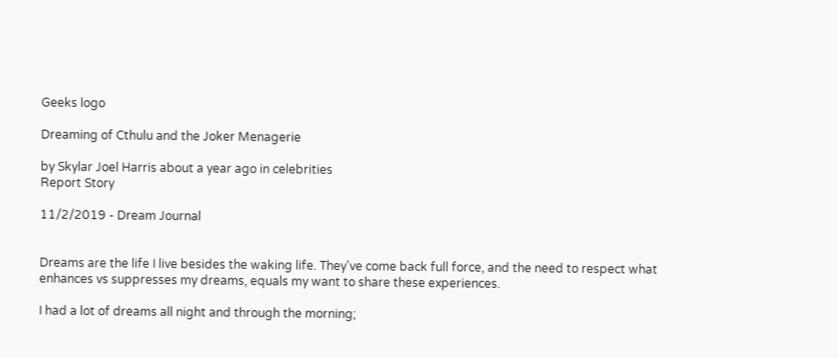Geeks logo

Dreaming of Cthulu and the Joker Menagerie

by Skylar Joel Harris about a year ago in celebrities
Report Story

11/2/2019 - Dream Journal


Dreams are the life I live besides the waking life. They've come back full force, and the need to respect what enhances vs suppresses my dreams, equals my want to share these experiences.

I had a lot of dreams all night and through the morning;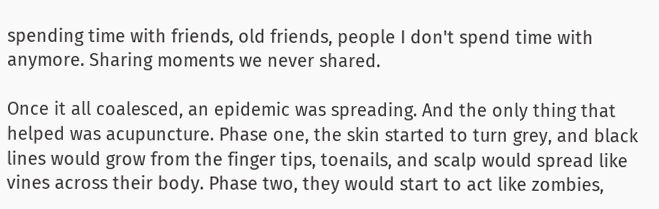spending time with friends, old friends, people I don't spend time with anymore. Sharing moments we never shared.

Once it all coalesced, an epidemic was spreading. And the only thing that helped was acupuncture. Phase one, the skin started to turn grey, and black lines would grow from the finger tips, toenails, and scalp would spread like vines across their body. Phase two, they would start to act like zombies,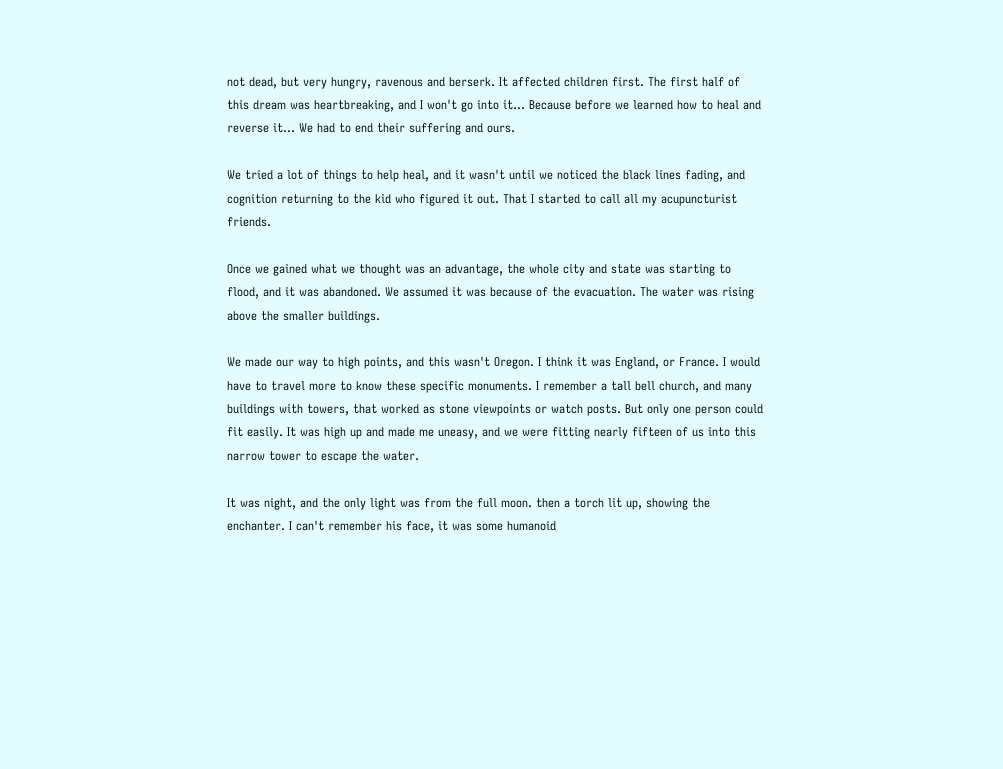not dead, but very hungry, ravenous and berserk. It affected children first. The first half of this dream was heartbreaking, and I won't go into it... Because before we learned how to heal and reverse it... We had to end their suffering and ours.

We tried a lot of things to help heal, and it wasn't until we noticed the black lines fading, and cognition returning to the kid who figured it out. That I started to call all my acupuncturist friends.

Once we gained what we thought was an advantage, the whole city and state was starting to flood, and it was abandoned. We assumed it was because of the evacuation. The water was rising above the smaller buildings.

We made our way to high points, and this wasn't Oregon. I think it was England, or France. I would have to travel more to know these specific monuments. I remember a tall bell church, and many buildings with towers, that worked as stone viewpoints or watch posts. But only one person could fit easily. It was high up and made me uneasy, and we were fitting nearly fifteen of us into this narrow tower to escape the water.

It was night, and the only light was from the full moon. then a torch lit up, showing the enchanter. I can't remember his face, it was some humanoid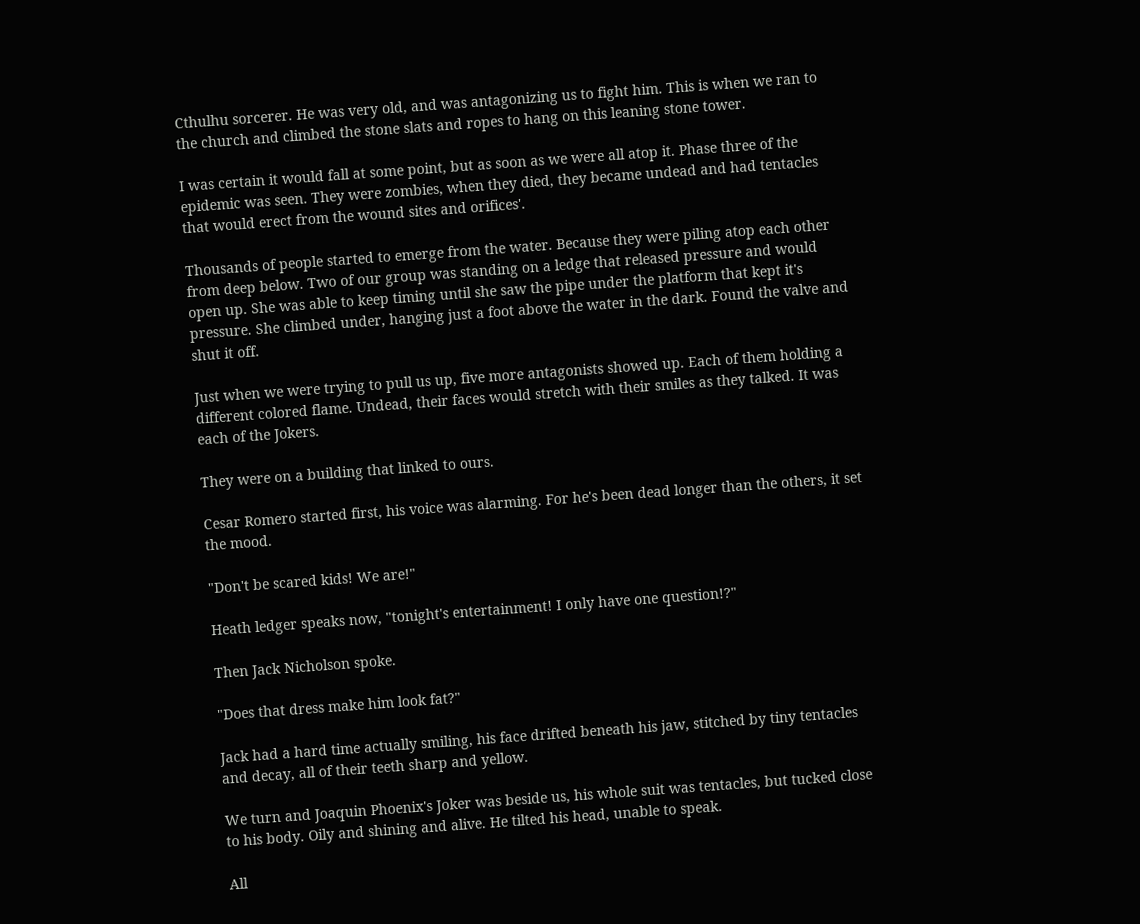Cthulhu sorcerer. He was very old, and was antagonizing us to fight him. This is when we ran to the church and climbed the stone slats and ropes to hang on this leaning stone tower.

I was certain it would fall at some point, but as soon as we were all atop it. Phase three of the epidemic was seen. They were zombies, when they died, they became undead and had tentacles that would erect from the wound sites and orifices'.

Thousands of people started to emerge from the water. Because they were piling atop each other from deep below. Two of our group was standing on a ledge that released pressure and would open up. She was able to keep timing until she saw the pipe under the platform that kept it's pressure. She climbed under, hanging just a foot above the water in the dark. Found the valve and shut it off.

Just when we were trying to pull us up, five more antagonists showed up. Each of them holding a different colored flame. Undead, their faces would stretch with their smiles as they talked. It was each of the Jokers.

They were on a building that linked to ours.

Cesar Romero started first, his voice was alarming. For he's been dead longer than the others, it set the mood.

"Don't be scared kids! We are!"

Heath ledger speaks now, "tonight's entertainment! I only have one question!?"

Then Jack Nicholson spoke.

"Does that dress make him look fat?"

Jack had a hard time actually smiling, his face drifted beneath his jaw, stitched by tiny tentacles and decay, all of their teeth sharp and yellow.

We turn and Joaquin Phoenix's Joker was beside us, his whole suit was tentacles, but tucked close to his body. Oily and shining and alive. He tilted his head, unable to speak.

All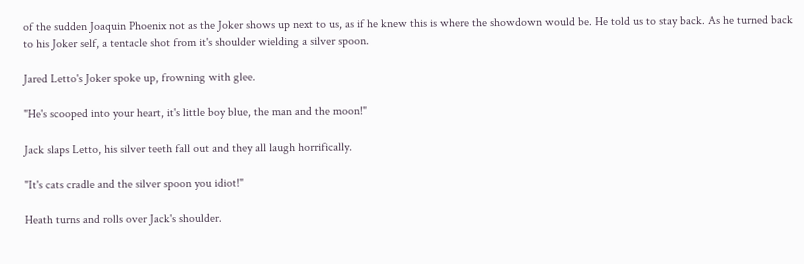of the sudden Joaquin Phoenix not as the Joker shows up next to us, as if he knew this is where the showdown would be. He told us to stay back. As he turned back to his Joker self, a tentacle shot from it's shoulder wielding a silver spoon.

Jared Letto's Joker spoke up, frowning with glee.

"He's scooped into your heart, it's little boy blue, the man and the moon!"

Jack slaps Letto, his silver teeth fall out and they all laugh horrifically.

"It's cats cradle and the silver spoon you idiot!"

Heath turns and rolls over Jack's shoulder.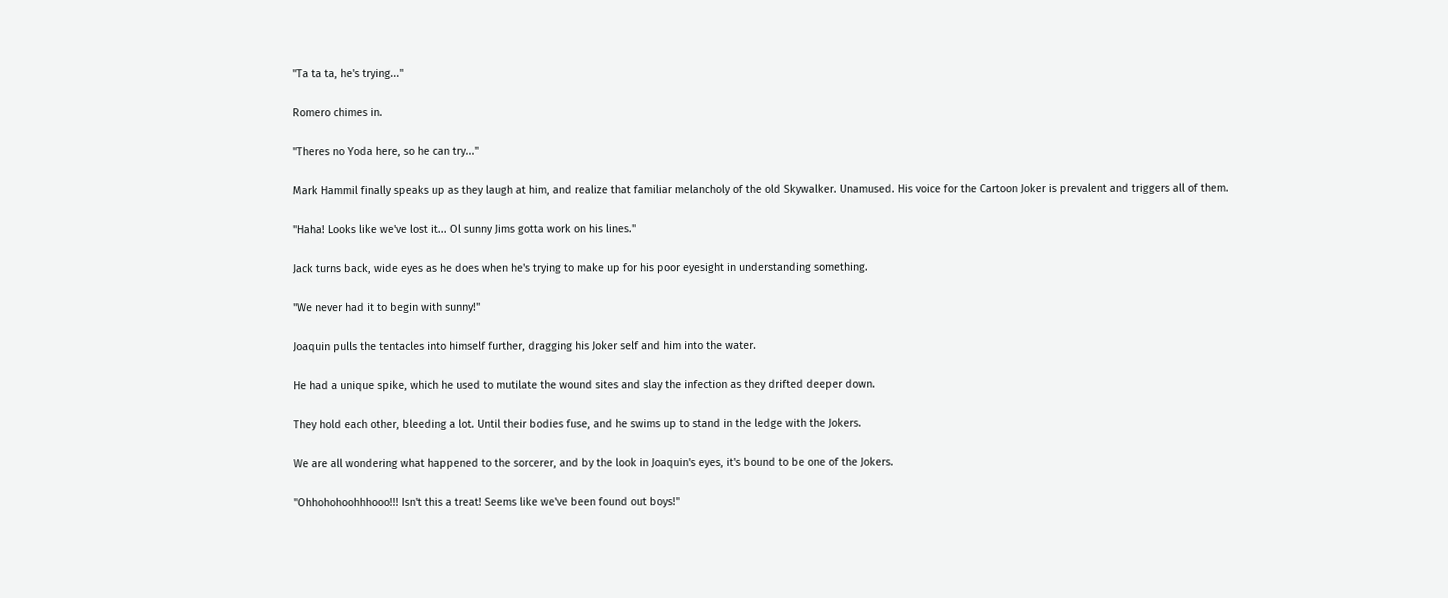"Ta ta ta, he's trying..."

Romero chimes in.

"Theres no Yoda here, so he can try..."

Mark Hammil finally speaks up as they laugh at him, and realize that familiar melancholy of the old Skywalker. Unamused. His voice for the Cartoon Joker is prevalent and triggers all of them.

"Haha! Looks like we've lost it... Ol sunny Jims gotta work on his lines."

Jack turns back, wide eyes as he does when he's trying to make up for his poor eyesight in understanding something.

"We never had it to begin with sunny!"

Joaquin pulls the tentacles into himself further, dragging his Joker self and him into the water.

He had a unique spike, which he used to mutilate the wound sites and slay the infection as they drifted deeper down.

They hold each other, bleeding a lot. Until their bodies fuse, and he swims up to stand in the ledge with the Jokers.

We are all wondering what happened to the sorcerer, and by the look in Joaquin's eyes, it's bound to be one of the Jokers.

"Ohhohohoohhhooo!!! Isn't this a treat! Seems like we've been found out boys!"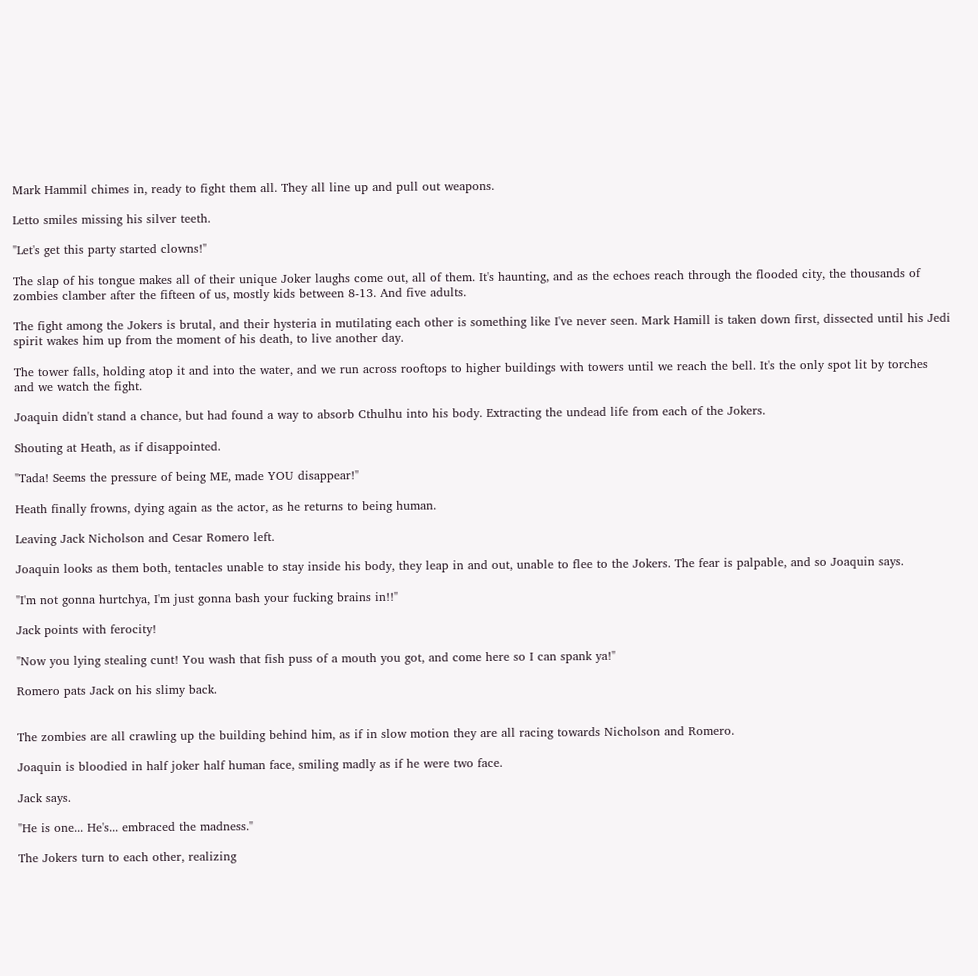Mark Hammil chimes in, ready to fight them all. They all line up and pull out weapons.

Letto smiles missing his silver teeth.

"Let's get this party started clowns!"

The slap of his tongue makes all of their unique Joker laughs come out, all of them. It's haunting, and as the echoes reach through the flooded city, the thousands of zombies clamber after the fifteen of us, mostly kids between 8-13. And five adults.

The fight among the Jokers is brutal, and their hysteria in mutilating each other is something like I've never seen. Mark Hamill is taken down first, dissected until his Jedi spirit wakes him up from the moment of his death, to live another day.

The tower falls, holding atop it and into the water, and we run across rooftops to higher buildings with towers until we reach the bell. It's the only spot lit by torches and we watch the fight.

Joaquin didn't stand a chance, but had found a way to absorb Cthulhu into his body. Extracting the undead life from each of the Jokers.

Shouting at Heath, as if disappointed.

"Tada! Seems the pressure of being ME, made YOU disappear!"

Heath finally frowns, dying again as the actor, as he returns to being human.

Leaving Jack Nicholson and Cesar Romero left.

Joaquin looks as them both, tentacles unable to stay inside his body, they leap in and out, unable to flee to the Jokers. The fear is palpable, and so Joaquin says.

"I'm not gonna hurtchya, I'm just gonna bash your fucking brains in!!"

Jack points with ferocity!

"Now you lying stealing cunt! You wash that fish puss of a mouth you got, and come here so I can spank ya!"

Romero pats Jack on his slimy back.


The zombies are all crawling up the building behind him, as if in slow motion they are all racing towards Nicholson and Romero.

Joaquin is bloodied in half joker half human face, smiling madly as if he were two face.

Jack says.

"He is one... He's... embraced the madness."

The Jokers turn to each other, realizing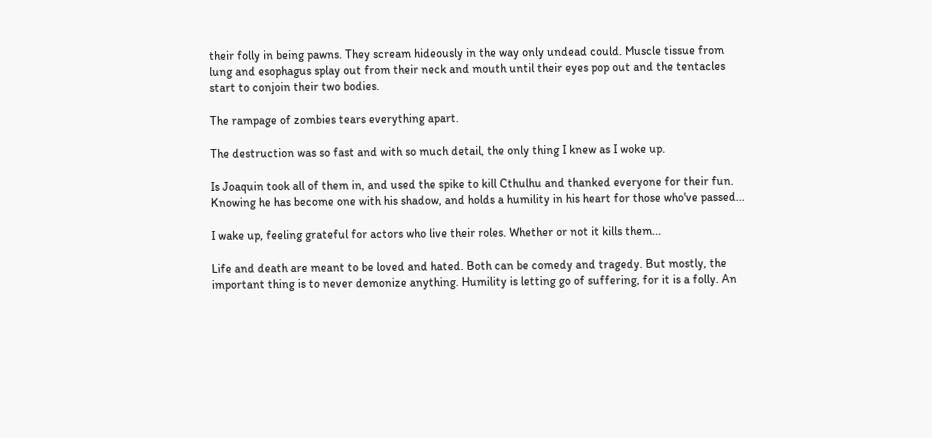their folly in being pawns. They scream hideously in the way only undead could. Muscle tissue from lung and esophagus splay out from their neck and mouth until their eyes pop out and the tentacles start to conjoin their two bodies.

The rampage of zombies tears everything apart.

The destruction was so fast and with so much detail, the only thing I knew as I woke up.

Is Joaquin took all of them in, and used the spike to kill Cthulhu and thanked everyone for their fun. Knowing he has become one with his shadow, and holds a humility in his heart for those who've passed...

I wake up, feeling grateful for actors who live their roles. Whether or not it kills them...

Life and death are meant to be loved and hated. Both can be comedy and tragedy. But mostly, the important thing is to never demonize anything. Humility is letting go of suffering, for it is a folly. An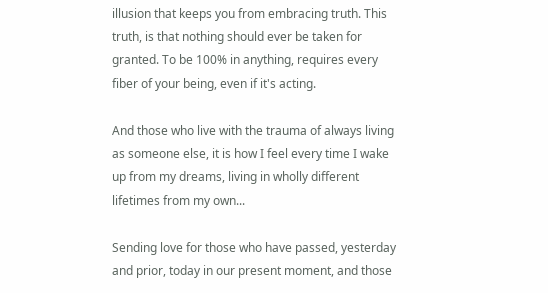illusion that keeps you from embracing truth. This truth, is that nothing should ever be taken for granted. To be 100% in anything, requires every fiber of your being, even if it's acting.

And those who live with the trauma of always living as someone else, it is how I feel every time I wake up from my dreams, living in wholly different lifetimes from my own...

Sending love for those who have passed, yesterday and prior, today in our present moment, and those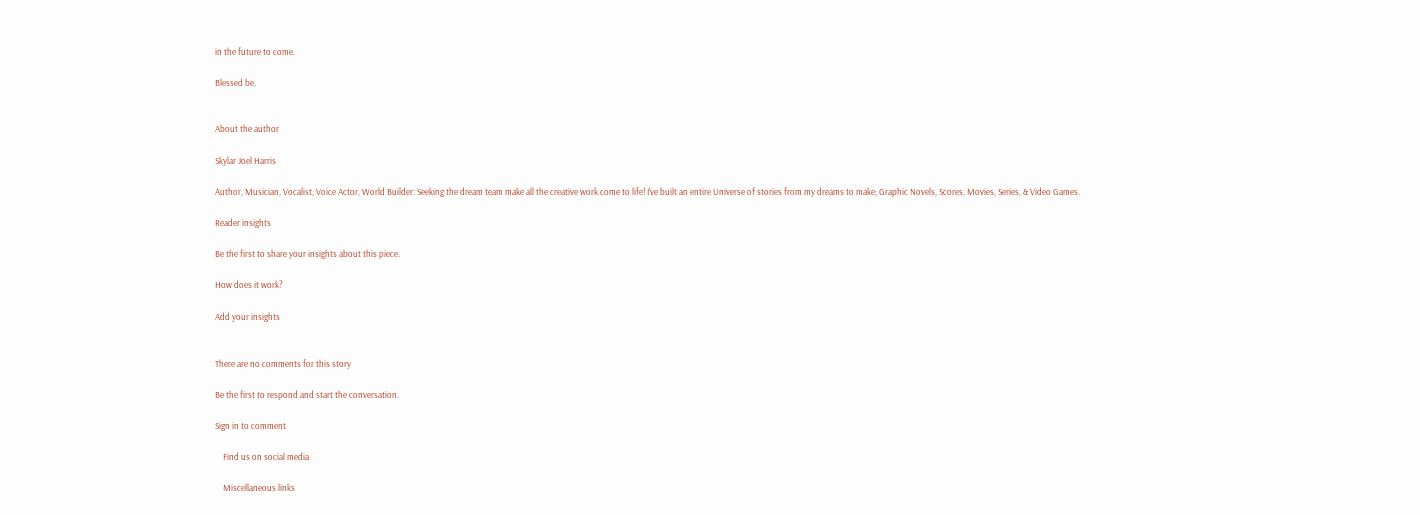in the future to come.

Blessed be.


About the author

Skylar Joel Harris

Author, Musician, Vocalist, Voice Actor, World Builder: Seeking the dream team make all the creative work come to life! I've built an entire Universe of stories from my dreams to make; Graphic Novels, Scores, Movies, Series, & Video Games.

Reader insights

Be the first to share your insights about this piece.

How does it work?

Add your insights


There are no comments for this story

Be the first to respond and start the conversation.

Sign in to comment

    Find us on social media

    Miscellaneous links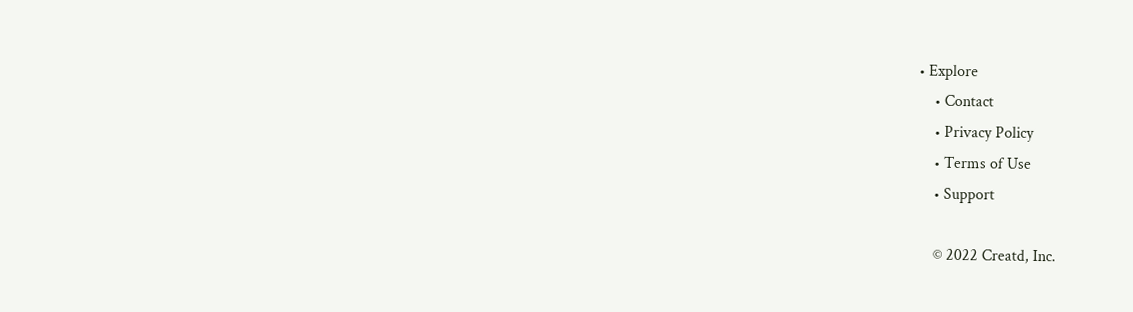• Explore
    • Contact
    • Privacy Policy
    • Terms of Use
    • Support

    © 2022 Creatd, Inc.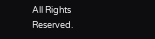All Rights Reserved.